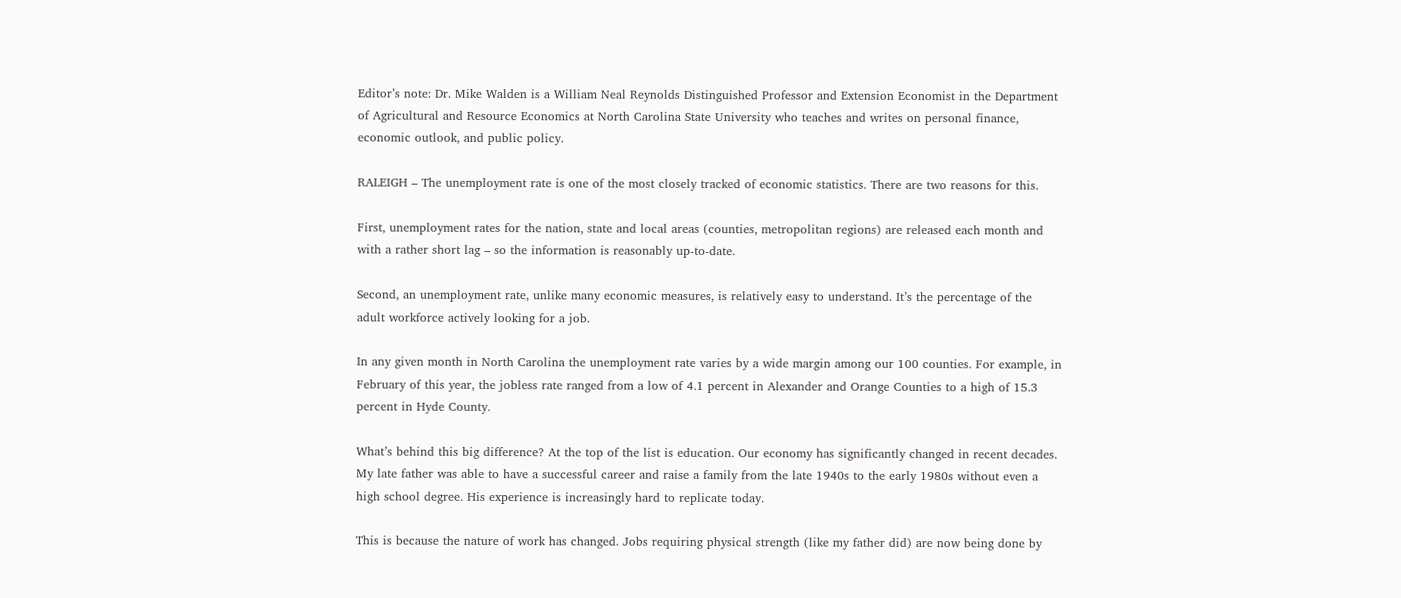Editor’s note: Dr. Mike Walden is a William Neal Reynolds Distinguished Professor and Extension Economist in the Department of Agricultural and Resource Economics at North Carolina State University who teaches and writes on personal finance, economic outlook, and public policy.

RALEIGH – The unemployment rate is one of the most closely tracked of economic statistics. There are two reasons for this.

First, unemployment rates for the nation, state and local areas (counties, metropolitan regions) are released each month and with a rather short lag – so the information is reasonably up-to-date.

Second, an unemployment rate, unlike many economic measures, is relatively easy to understand. It’s the percentage of the adult workforce actively looking for a job.

In any given month in North Carolina the unemployment rate varies by a wide margin among our 100 counties. For example, in February of this year, the jobless rate ranged from a low of 4.1 percent in Alexander and Orange Counties to a high of 15.3 percent in Hyde County.

What’s behind this big difference? At the top of the list is education. Our economy has significantly changed in recent decades. My late father was able to have a successful career and raise a family from the late 1940s to the early 1980s without even a high school degree. His experience is increasingly hard to replicate today.

This is because the nature of work has changed. Jobs requiring physical strength (like my father did) are now being done by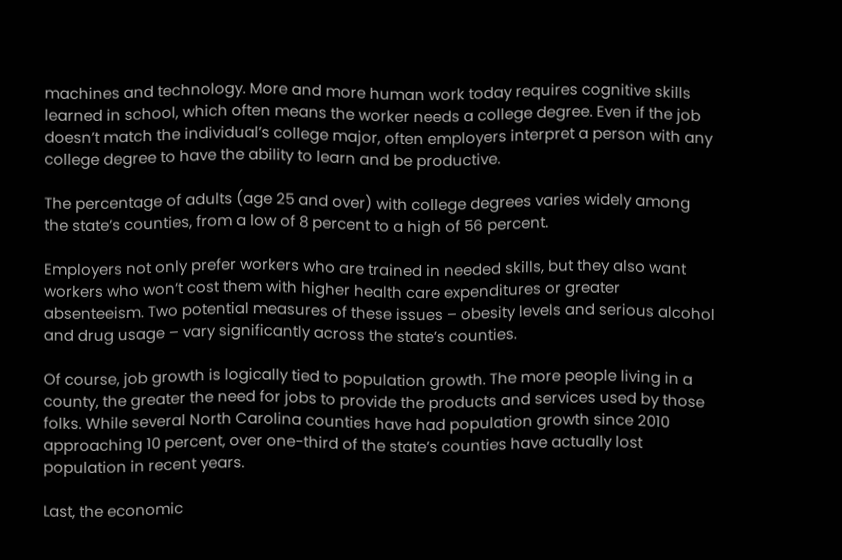machines and technology. More and more human work today requires cognitive skills learned in school, which often means the worker needs a college degree. Even if the job doesn’t match the individual’s college major, often employers interpret a person with any college degree to have the ability to learn and be productive.

The percentage of adults (age 25 and over) with college degrees varies widely among the state’s counties, from a low of 8 percent to a high of 56 percent.

Employers not only prefer workers who are trained in needed skills, but they also want workers who won’t cost them with higher health care expenditures or greater absenteeism. Two potential measures of these issues – obesity levels and serious alcohol and drug usage – vary significantly across the state’s counties.

Of course, job growth is logically tied to population growth. The more people living in a county, the greater the need for jobs to provide the products and services used by those folks. While several North Carolina counties have had population growth since 2010 approaching 10 percent, over one-third of the state’s counties have actually lost population in recent years.

Last, the economic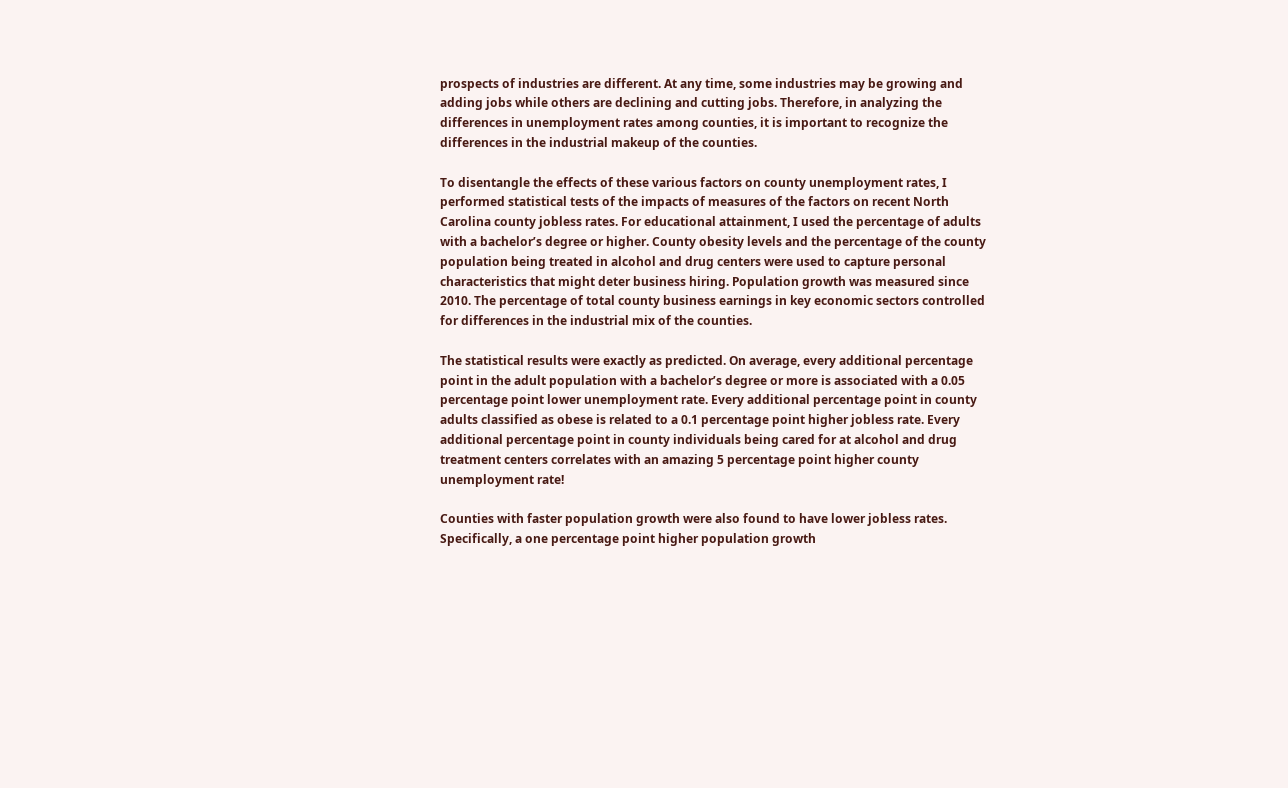prospects of industries are different. At any time, some industries may be growing and adding jobs while others are declining and cutting jobs. Therefore, in analyzing the differences in unemployment rates among counties, it is important to recognize the differences in the industrial makeup of the counties.

To disentangle the effects of these various factors on county unemployment rates, I performed statistical tests of the impacts of measures of the factors on recent North Carolina county jobless rates. For educational attainment, I used the percentage of adults with a bachelor’s degree or higher. County obesity levels and the percentage of the county population being treated in alcohol and drug centers were used to capture personal characteristics that might deter business hiring. Population growth was measured since 2010. The percentage of total county business earnings in key economic sectors controlled for differences in the industrial mix of the counties.

The statistical results were exactly as predicted. On average, every additional percentage point in the adult population with a bachelor’s degree or more is associated with a 0.05 percentage point lower unemployment rate. Every additional percentage point in county adults classified as obese is related to a 0.1 percentage point higher jobless rate. Every additional percentage point in county individuals being cared for at alcohol and drug treatment centers correlates with an amazing 5 percentage point higher county unemployment rate!

Counties with faster population growth were also found to have lower jobless rates.  Specifically, a one percentage point higher population growth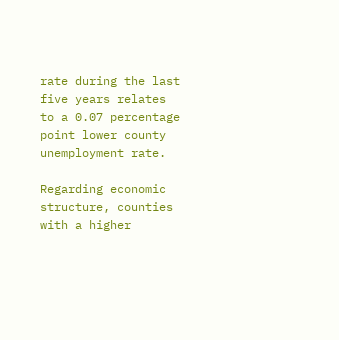rate during the last five years relates to a 0.07 percentage point lower county unemployment rate.

Regarding economic structure, counties with a higher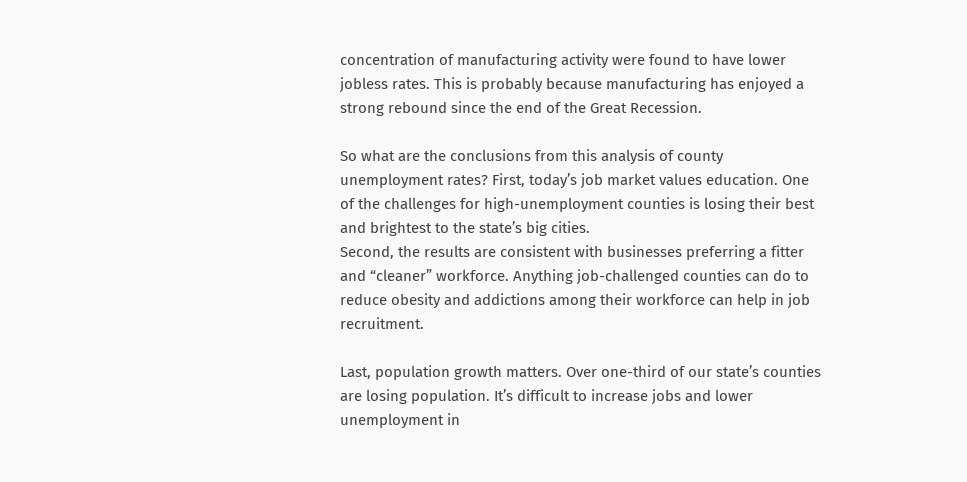concentration of manufacturing activity were found to have lower jobless rates. This is probably because manufacturing has enjoyed a strong rebound since the end of the Great Recession.

So what are the conclusions from this analysis of county unemployment rates? First, today’s job market values education. One of the challenges for high-unemployment counties is losing their best and brightest to the state’s big cities.
Second, the results are consistent with businesses preferring a fitter and “cleaner” workforce. Anything job-challenged counties can do to reduce obesity and addictions among their workforce can help in job recruitment.

Last, population growth matters. Over one-third of our state’s counties are losing population. It’s difficult to increase jobs and lower unemployment in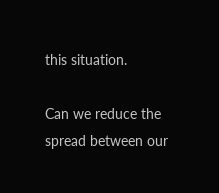this situation.

Can we reduce the spread between our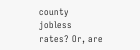county jobless rates? Or, are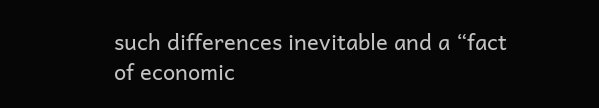such differences inevitable and a “fact of economic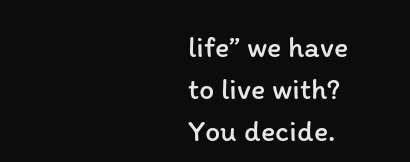life” we have to live with? You decide.